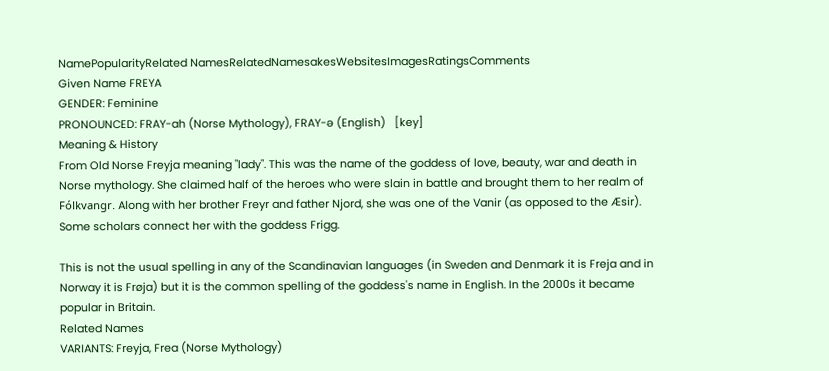NamePopularityRelated NamesRelatedNamesakesWebsitesImagesRatingsComments
Given Name FREYA
GENDER: Feminine
PRONOUNCED: FRAY-ah (Norse Mythology), FRAY-ə (English)   [key]
Meaning & History
From Old Norse Freyja meaning "lady". This was the name of the goddess of love, beauty, war and death in Norse mythology. She claimed half of the heroes who were slain in battle and brought them to her realm of Fólkvangr. Along with her brother Freyr and father Njord, she was one of the Vanir (as opposed to the Æsir). Some scholars connect her with the goddess Frigg.

This is not the usual spelling in any of the Scandinavian languages (in Sweden and Denmark it is Freja and in Norway it is Frøja) but it is the common spelling of the goddess's name in English. In the 2000s it became popular in Britain.
Related Names
VARIANTS: Freyja, Frea (Norse Mythology)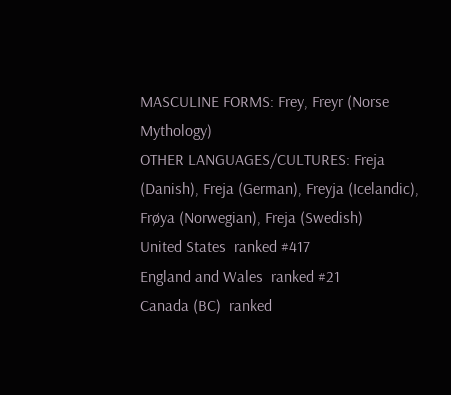MASCULINE FORMS: Frey, Freyr (Norse Mythology)
OTHER LANGUAGES/CULTURES: Freja (Danish), Freja (German), Freyja (Icelandic), Frøya (Norwegian), Freja (Swedish)
United States  ranked #417
England and Wales  ranked #21
Canada (BC)  ranked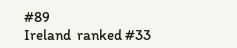#89
Ireland  ranked #33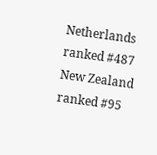Netherlands  ranked #487
New Zealand  ranked #95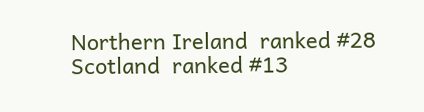Northern Ireland  ranked #28
Scotland  ranked #13